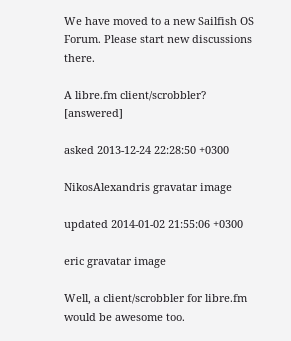We have moved to a new Sailfish OS Forum. Please start new discussions there.

A libre.fm client/scrobbler? [answered]

asked 2013-12-24 22:28:50 +0300

NikosAlexandris gravatar image

updated 2014-01-02 21:55:06 +0300

eric gravatar image

Well, a client/scrobbler for libre.fm would be awesome too.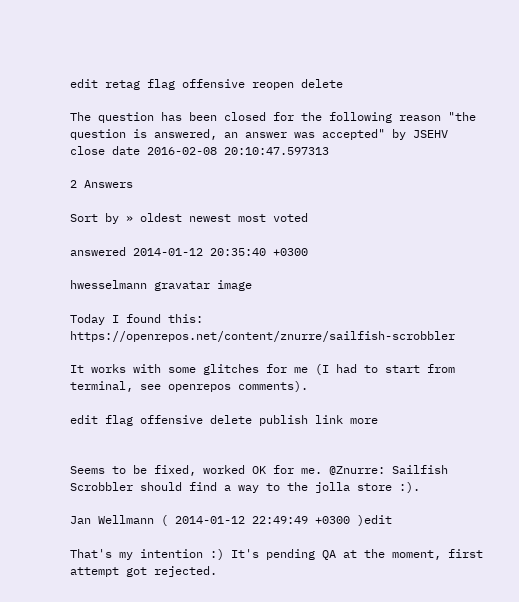edit retag flag offensive reopen delete

The question has been closed for the following reason "the question is answered, an answer was accepted" by JSEHV
close date 2016-02-08 20:10:47.597313

2 Answers

Sort by » oldest newest most voted

answered 2014-01-12 20:35:40 +0300

hwesselmann gravatar image

Today I found this: https://openrepos.net/content/znurre/sailfish-scrobbler

It works with some glitches for me (I had to start from terminal, see openrepos comments).

edit flag offensive delete publish link more


Seems to be fixed, worked OK for me. @Znurre: Sailfish Scrobbler should find a way to the jolla store :).

Jan Wellmann ( 2014-01-12 22:49:49 +0300 )edit

That's my intention :) It's pending QA at the moment, first attempt got rejected.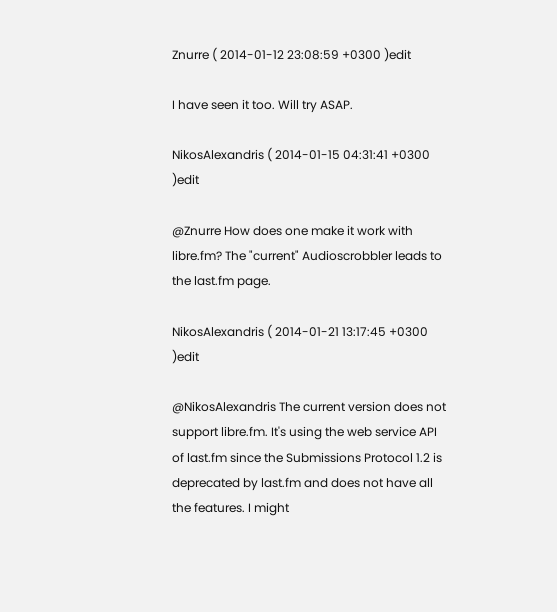Znurre ( 2014-01-12 23:08:59 +0300 )edit

I have seen it too. Will try ASAP.

NikosAlexandris ( 2014-01-15 04:31:41 +0300 )edit

@Znurre How does one make it work with libre.fm? The "current" Audioscrobbler leads to the last.fm page.

NikosAlexandris ( 2014-01-21 13:17:45 +0300 )edit

@NikosAlexandris The current version does not support libre.fm. It's using the web service API of last.fm since the Submissions Protocol 1.2 is deprecated by last.fm and does not have all the features. I might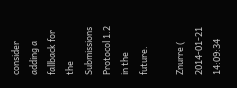consider adding a fallback for the Submissions Protocol 1.2 in the future.

Znurre ( 2014-01-21 14:09:34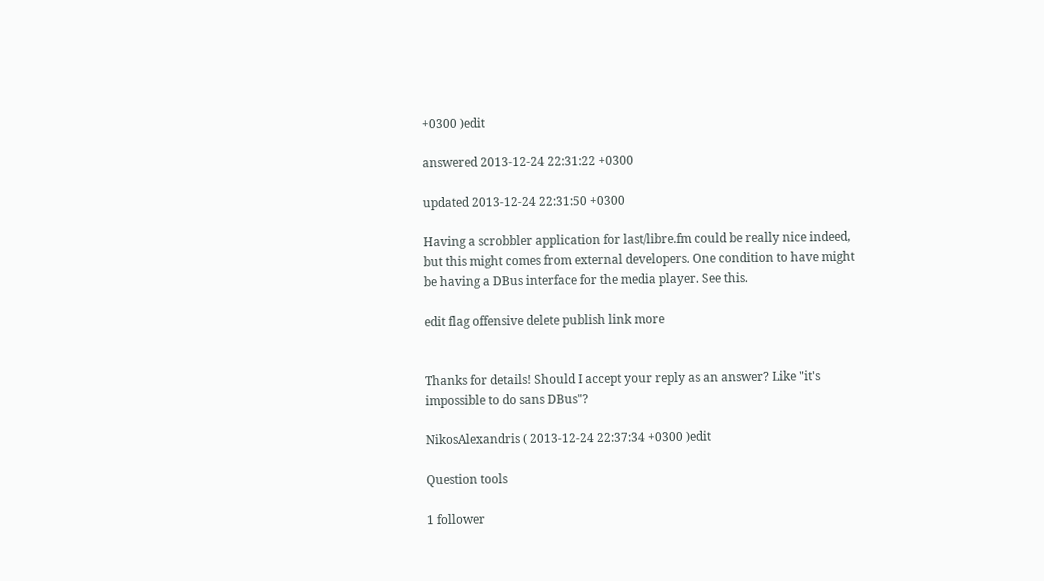+0300 )edit

answered 2013-12-24 22:31:22 +0300

updated 2013-12-24 22:31:50 +0300

Having a scrobbler application for last/libre.fm could be really nice indeed, but this might comes from external developers. One condition to have might be having a DBus interface for the media player. See this.

edit flag offensive delete publish link more


Thanks for details! Should I accept your reply as an answer? Like "it's impossible to do sans DBus"?

NikosAlexandris ( 2013-12-24 22:37:34 +0300 )edit

Question tools

1 follower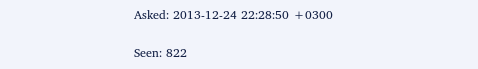Asked: 2013-12-24 22:28:50 +0300

Seen: 822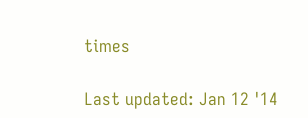times

Last updated: Jan 12 '14